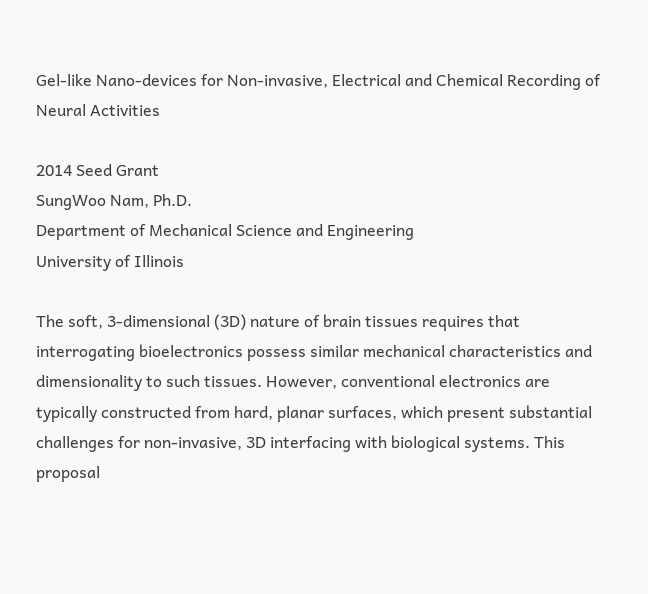Gel-like Nano-devices for Non-invasive, Electrical and Chemical Recording of Neural Activities

2014 Seed Grant
SungWoo Nam, Ph.D.
Department of Mechanical Science and Engineering
University of Illinois

The soft, 3-dimensional (3D) nature of brain tissues requires that interrogating bioelectronics possess similar mechanical characteristics and dimensionality to such tissues. However, conventional electronics are typically constructed from hard, planar surfaces, which present substantial challenges for non-invasive, 3D interfacing with biological systems. This proposal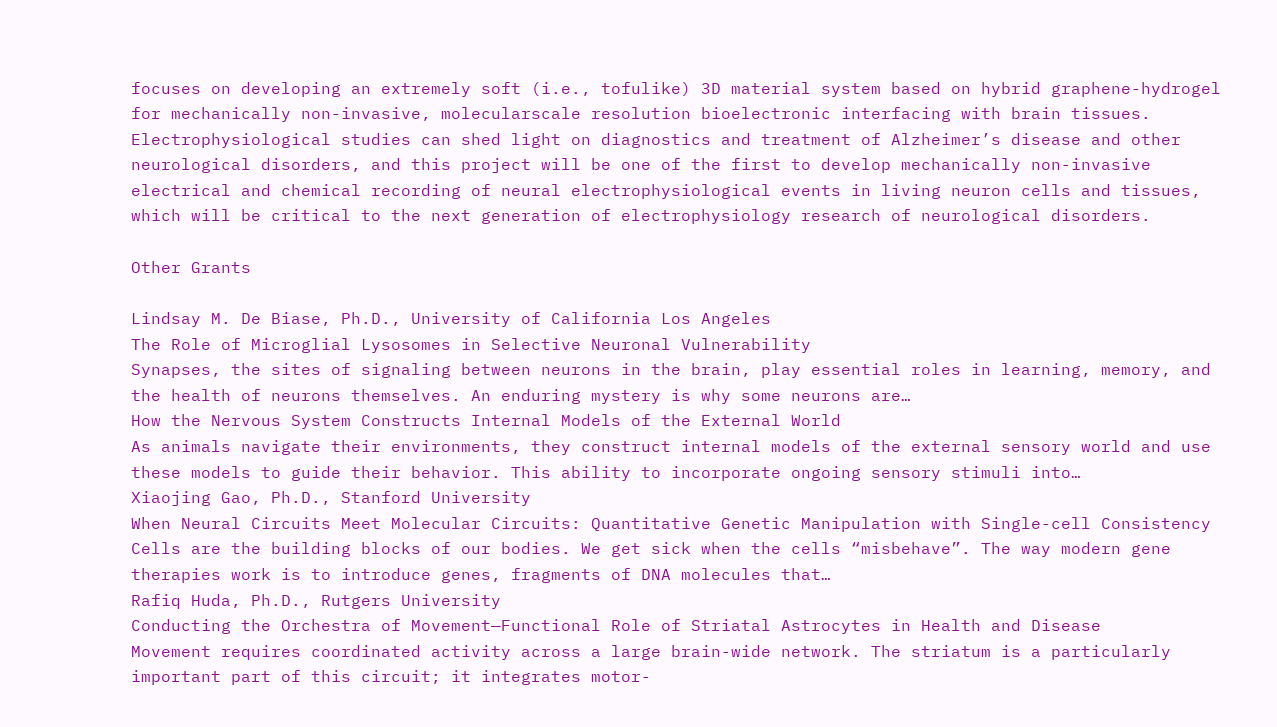focuses on developing an extremely soft (i.e., tofulike) 3D material system based on hybrid graphene-hydrogel for mechanically non-invasive, molecularscale resolution bioelectronic interfacing with brain tissues. Electrophysiological studies can shed light on diagnostics and treatment of Alzheimer’s disease and other neurological disorders, and this project will be one of the first to develop mechanically non-invasive electrical and chemical recording of neural electrophysiological events in living neuron cells and tissues, which will be critical to the next generation of electrophysiology research of neurological disorders.

Other Grants

Lindsay M. De Biase, Ph.D., University of California Los Angeles
The Role of Microglial Lysosomes in Selective Neuronal Vulnerability
Synapses, the sites of signaling between neurons in the brain, play essential roles in learning, memory, and the health of neurons themselves. An enduring mystery is why some neurons are…
How the Nervous System Constructs Internal Models of the External World
As animals navigate their environments, they construct internal models of the external sensory world and use these models to guide their behavior. This ability to incorporate ongoing sensory stimuli into…
Xiaojing Gao, Ph.D., Stanford University
When Neural Circuits Meet Molecular Circuits: Quantitative Genetic Manipulation with Single-cell Consistency
Cells are the building blocks of our bodies. We get sick when the cells “misbehave”. The way modern gene therapies work is to introduce genes, fragments of DNA molecules that…
Rafiq Huda, Ph.D., Rutgers University
Conducting the Orchestra of Movement—Functional Role of Striatal Astrocytes in Health and Disease
Movement requires coordinated activity across a large brain-wide network. The striatum is a particularly important part of this circuit; it integrates motor-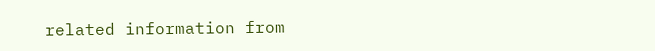related information from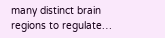many distinct brain regions to regulate…